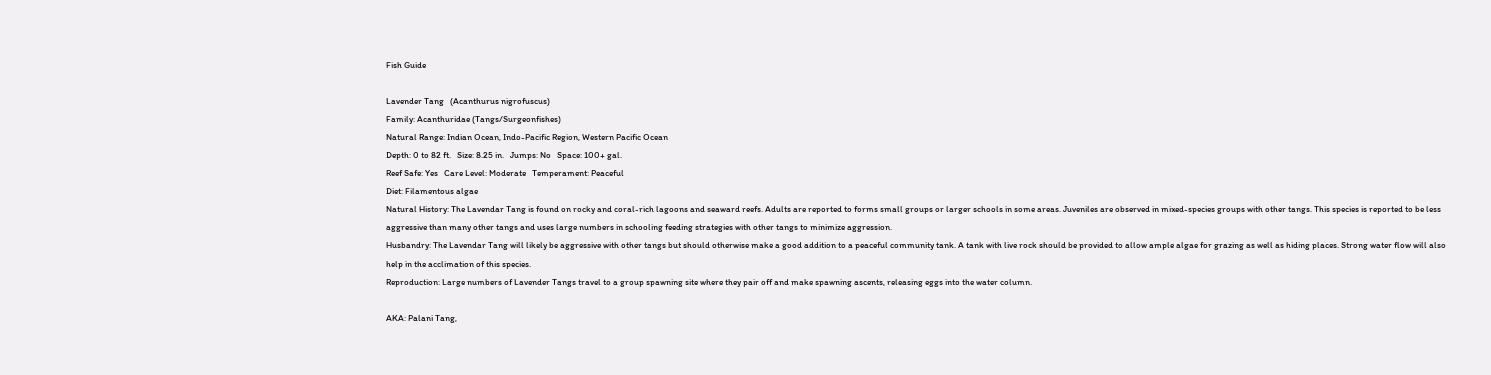Fish Guide

Lavender Tang   (Acanthurus nigrofuscus)
Family: Acanthuridae (Tangs/Surgeonfishes)
Natural Range: Indian Ocean, Indo-Pacific Region, Western Pacific Ocean
Depth: 0 to 82 ft.   Size: 8.25 in.   Jumps: No   Space: 100+ gal.
Reef Safe: Yes   Care Level: Moderate   Temperament: Peaceful
Diet: Filamentous algae
Natural History: The Lavendar Tang is found on rocky and coral-rich lagoons and seaward reefs. Adults are reported to forms small groups or larger schools in some areas. Juveniles are observed in mixed-species groups with other tangs. This species is reported to be less aggressive than many other tangs and uses large numbers in schooling feeding strategies with other tangs to minimize aggression.
Husbandry: The Lavendar Tang will likely be aggressive with other tangs but should otherwise make a good addition to a peaceful community tank. A tank with live rock should be provided to allow ample algae for grazing as well as hiding places. Strong water flow will also help in the acclimation of this species.
Reproduction: Large numbers of Lavender Tangs travel to a group spawning site where they pair off and make spawning ascents, releasing eggs into the water column.

AKA: Palani Tang,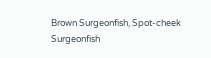Brown Surgeonfish, Spot-cheek Surgeonfish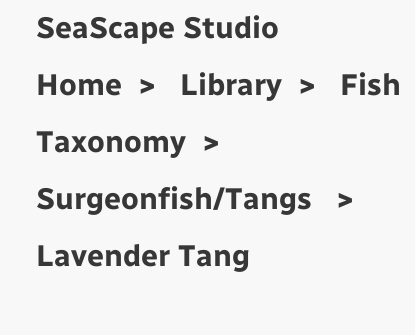SeaScape Studio
Home  >   Library  >   Fish Taxonomy  >   Surgeonfish/Tangs   >   Lavender Tang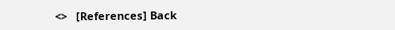<>   [References] Back